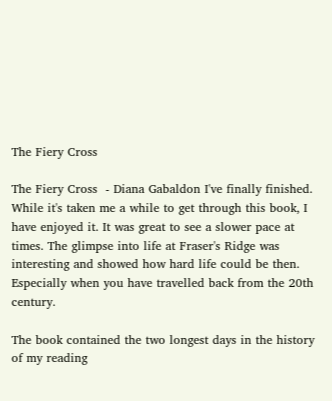The Fiery Cross

The Fiery Cross  - Diana Gabaldon I've finally finished. While it's taken me a while to get through this book, I have enjoyed it. It was great to see a slower pace at times. The glimpse into life at Fraser's Ridge was interesting and showed how hard life could be then. Especially when you have travelled back from the 20th century.

The book contained the two longest days in the history of my reading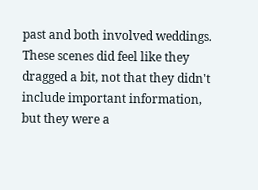past and both involved weddings. These scenes did feel like they dragged a bit, not that they didn't include important information, but they were a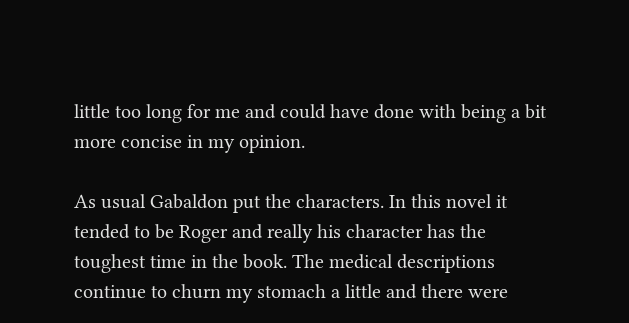little too long for me and could have done with being a bit more concise in my opinion.

As usual Gabaldon put the characters. In this novel it tended to be Roger and really his character has the toughest time in the book. The medical descriptions continue to churn my stomach a little and there were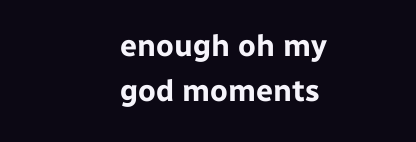enough oh my god moments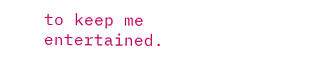to keep me entertained.